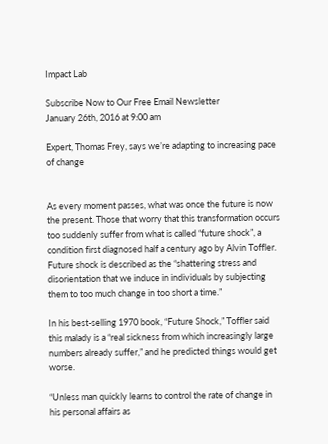Impact Lab

Subscribe Now to Our Free Email Newsletter
January 26th, 2016 at 9:00 am

Expert, Thomas Frey, says we’re adapting to increasing pace of change


As every moment passes, what was once the future is now the present. Those that worry that this transformation occurs too suddenly suffer from what is called “future shock”, a condition first diagnosed half a century ago by Alvin Toffler. Future shock is described as the “shattering stress and disorientation that we induce in individuals by subjecting them to too much change in too short a time.”

In his best-selling 1970 book, “Future Shock,” Toffler said this malady is a “real sickness from which increasingly large numbers already suffer,” and he predicted things would get worse.

“Unless man quickly learns to control the rate of change in his personal affairs as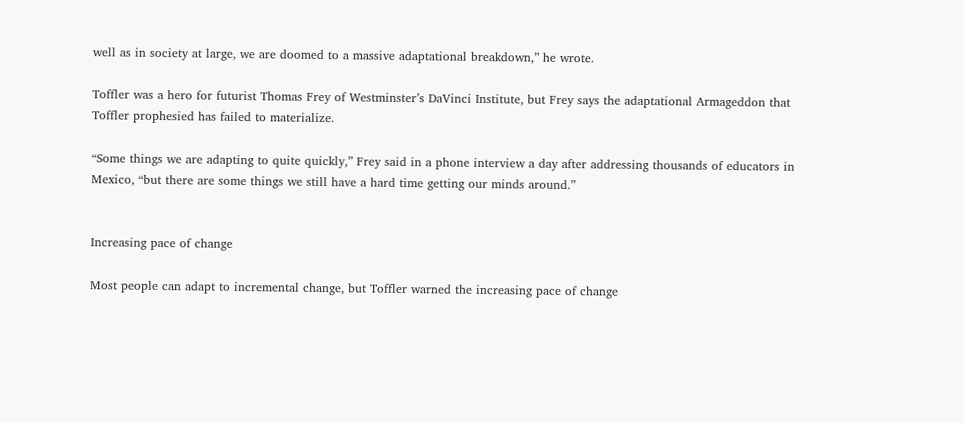well as in society at large, we are doomed to a massive adaptational breakdown,” he wrote.

Toffler was a hero for futurist Thomas Frey of Westminster’s DaVinci Institute, but Frey says the adaptational Armageddon that Toffler prophesied has failed to materialize.

“Some things we are adapting to quite quickly,” Frey said in a phone interview a day after addressing thousands of educators in Mexico, “but there are some things we still have a hard time getting our minds around.”


Increasing pace of change

Most people can adapt to incremental change, but Toffler warned the increasing pace of change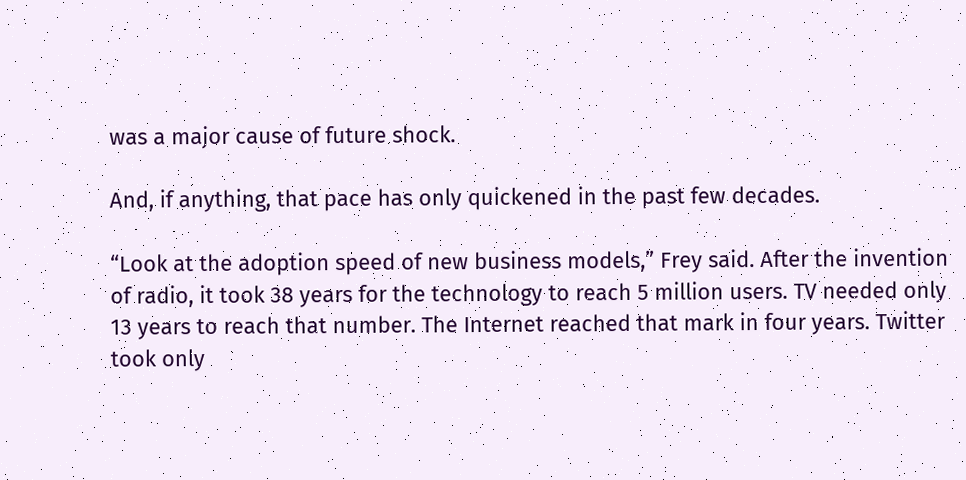was a major cause of future shock.

And, if anything, that pace has only quickened in the past few decades.

“Look at the adoption speed of new business models,” Frey said. After the invention of radio, it took 38 years for the technology to reach 5 million users. TV needed only 13 years to reach that number. The Internet reached that mark in four years. Twitter took only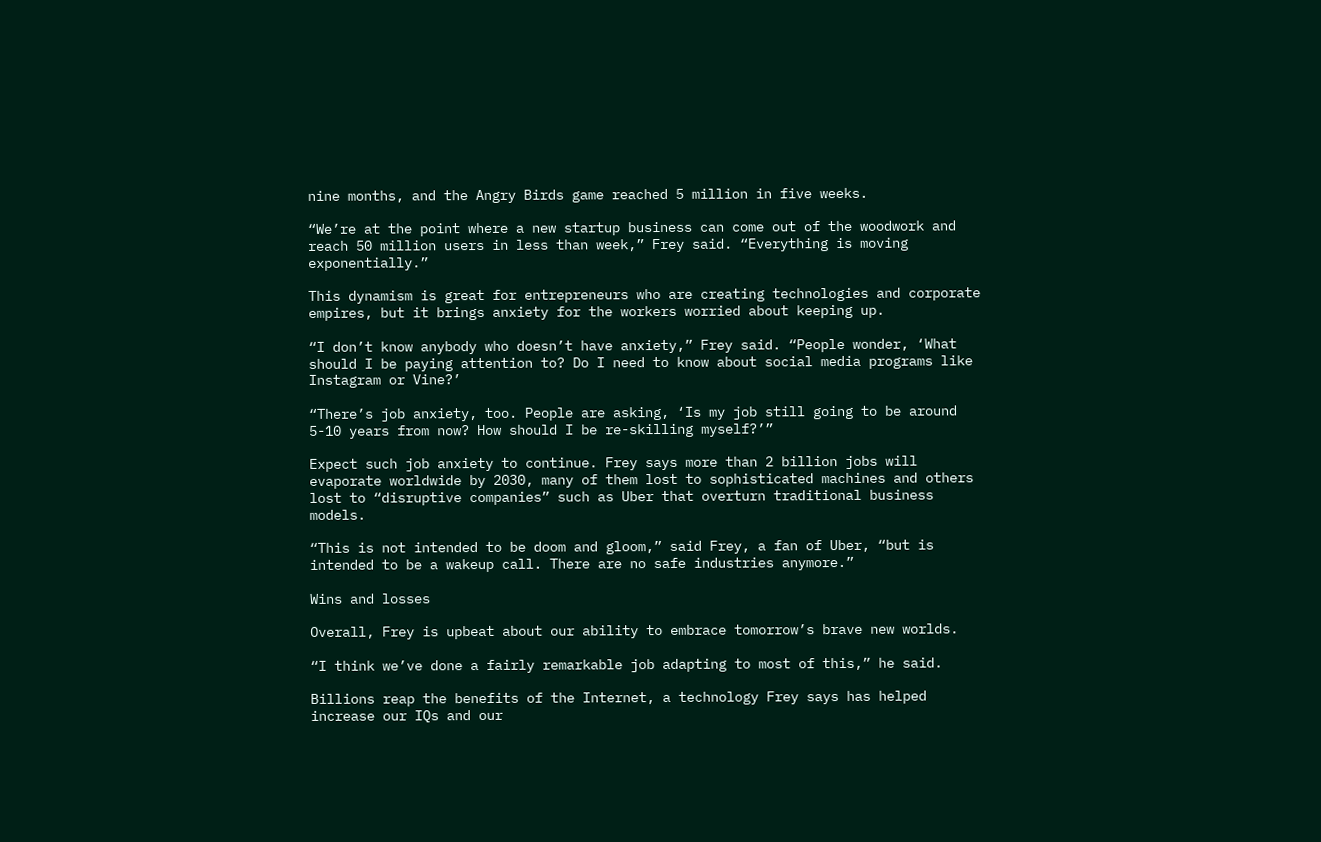nine months, and the Angry Birds game reached 5 million in five weeks.

“We’re at the point where a new startup business can come out of the woodwork and reach 50 million users in less than week,” Frey said. “Everything is moving exponentially.”

This dynamism is great for entrepreneurs who are creating technologies and corporate empires, but it brings anxiety for the workers worried about keeping up.

“I don’t know anybody who doesn’t have anxiety,” Frey said. “People wonder, ‘What should I be paying attention to? Do I need to know about social media programs like Instagram or Vine?’

“There’s job anxiety, too. People are asking, ‘Is my job still going to be around 5-10 years from now? How should I be re-skilling myself?’”

Expect such job anxiety to continue. Frey says more than 2 billion jobs will evaporate worldwide by 2030, many of them lost to sophisticated machines and others lost to “disruptive companies” such as Uber that overturn traditional business models.

“This is not intended to be doom and gloom,” said Frey, a fan of Uber, “but is intended to be a wakeup call. There are no safe industries anymore.”

Wins and losses

Overall, Frey is upbeat about our ability to embrace tomorrow’s brave new worlds.

“I think we’ve done a fairly remarkable job adapting to most of this,” he said.

Billions reap the benefits of the Internet, a technology Frey says has helped increase our IQs and our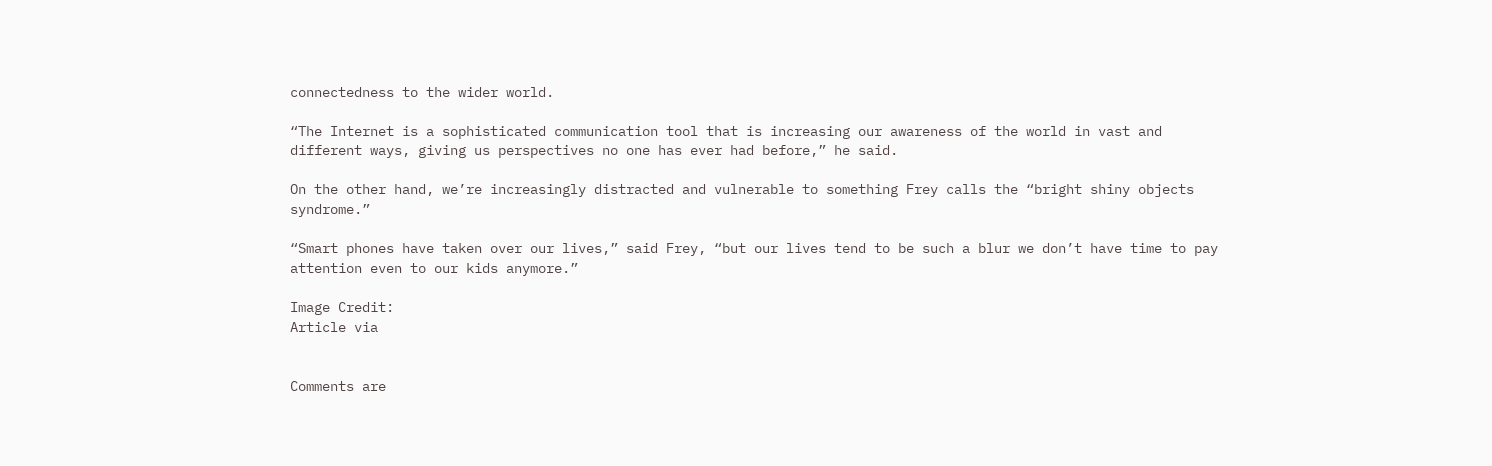connectedness to the wider world.

“The Internet is a sophisticated communication tool that is increasing our awareness of the world in vast and different ways, giving us perspectives no one has ever had before,” he said.

On the other hand, we’re increasingly distracted and vulnerable to something Frey calls the “bright shiny objects syndrome.”

“Smart phones have taken over our lives,” said Frey, “but our lives tend to be such a blur we don’t have time to pay attention even to our kids anymore.”

Image Credit:
Article via


Comments are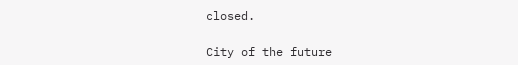closed.

City of the future